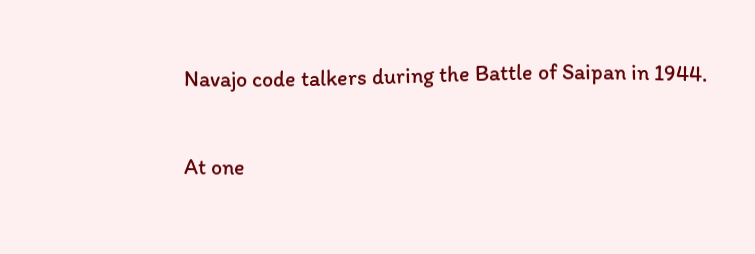Navajo code talkers during the Battle of Saipan in 1944.

At one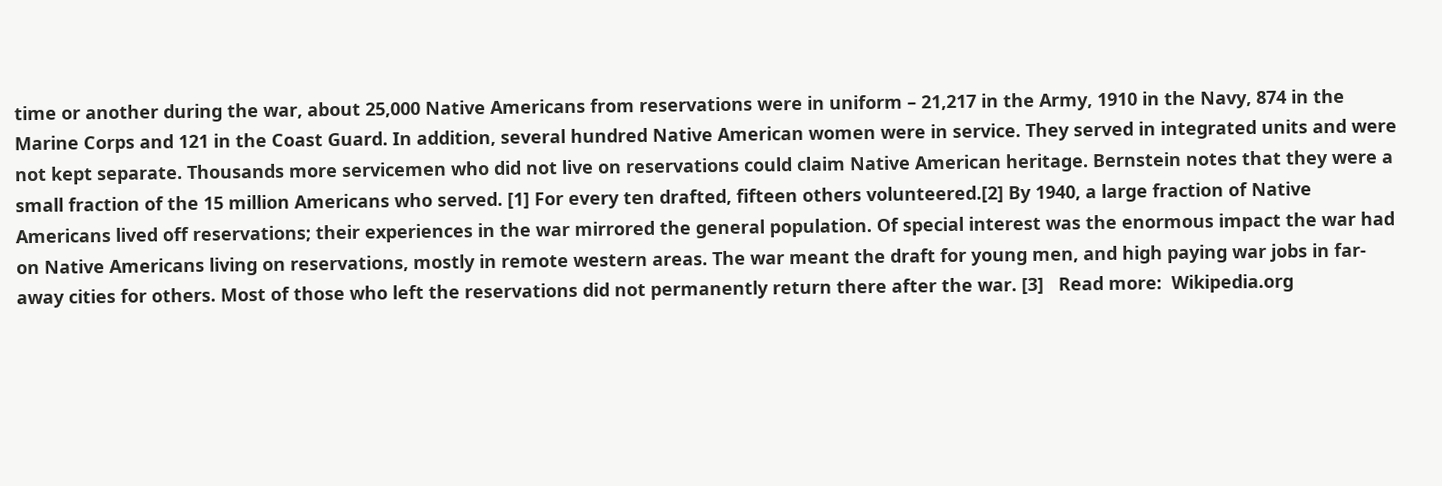time or another during the war, about 25,000 Native Americans from reservations were in uniform – 21,217 in the Army, 1910 in the Navy, 874 in the Marine Corps and 121 in the Coast Guard. In addition, several hundred Native American women were in service. They served in integrated units and were not kept separate. Thousands more servicemen who did not live on reservations could claim Native American heritage. Bernstein notes that they were a small fraction of the 15 million Americans who served. [1] For every ten drafted, fifteen others volunteered.[2] By 1940, a large fraction of Native Americans lived off reservations; their experiences in the war mirrored the general population. Of special interest was the enormous impact the war had on Native Americans living on reservations, mostly in remote western areas. The war meant the draft for young men, and high paying war jobs in far-away cities for others. Most of those who left the reservations did not permanently return there after the war. [3]   Read more:  Wikipedia.org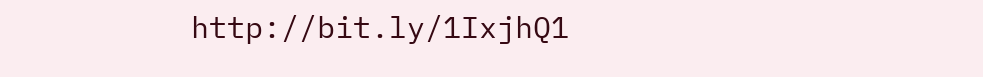http://bit.ly/1IxjhQ1